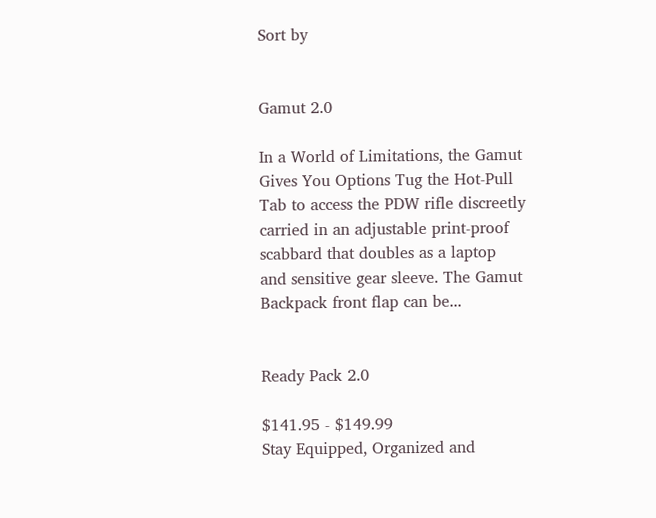Sort by


Gamut 2.0

In a World of Limitations, the Gamut Gives You Options Tug the Hot-Pull Tab to access the PDW rifle discreetly carried in an adjustable print-proof scabbard that doubles as a laptop and sensitive gear sleeve. The Gamut Backpack front flap can be...


Ready Pack 2.0

$141.95 - $149.99
Stay Equipped, Organized and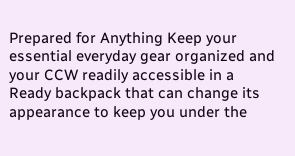Prepared for Anything Keep your essential everyday gear organized and your CCW readily accessible in a Ready backpack that can change its appearance to keep you under the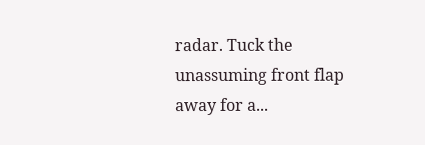radar. Tuck the unassuming front flap away for a...